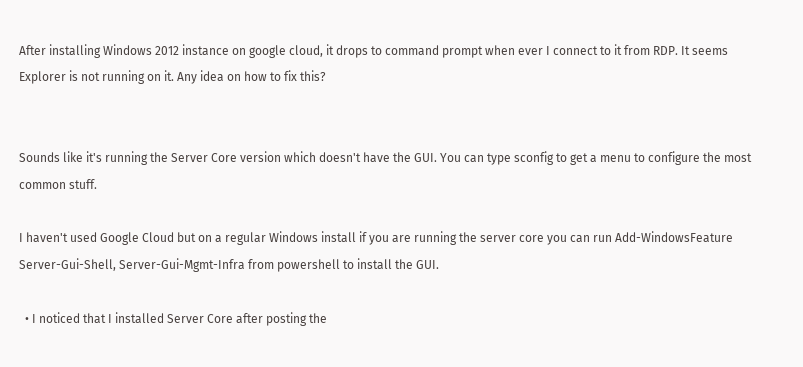After installing Windows 2012 instance on google cloud, it drops to command prompt when ever I connect to it from RDP. It seems Explorer is not running on it. Any idea on how to fix this?


Sounds like it's running the Server Core version which doesn't have the GUI. You can type sconfig to get a menu to configure the most common stuff.

I haven't used Google Cloud but on a regular Windows install if you are running the server core you can run Add-WindowsFeature Server-Gui-Shell, Server-Gui-Mgmt-Infra from powershell to install the GUI.

  • I noticed that I installed Server Core after posting the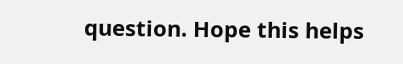question. Hope this helps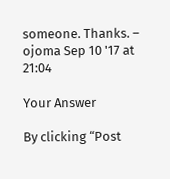someone. Thanks. – ojoma Sep 10 '17 at 21:04

Your Answer

By clicking “Post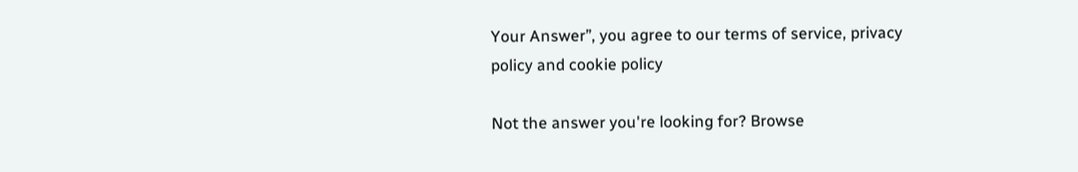Your Answer”, you agree to our terms of service, privacy policy and cookie policy

Not the answer you're looking for? Browse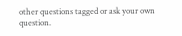other questions tagged or ask your own question.